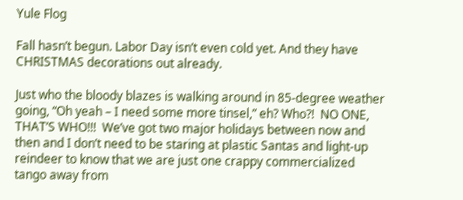Yule Flog

Fall hasn’t begun. Labor Day isn’t even cold yet. And they have CHRISTMAS decorations out already.

Just who the bloody blazes is walking around in 85-degree weather going, “Oh yeah – I need some more tinsel,” eh? Who?!  NO ONE, THAT’S WHO!!!  We’ve got two major holidays between now and then and I don’t need to be staring at plastic Santas and light-up reindeer to know that we are just one crappy commercialized tango away from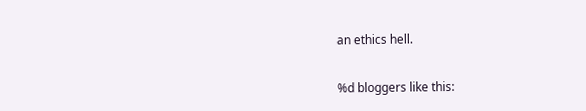an ethics hell.


%d bloggers like this: